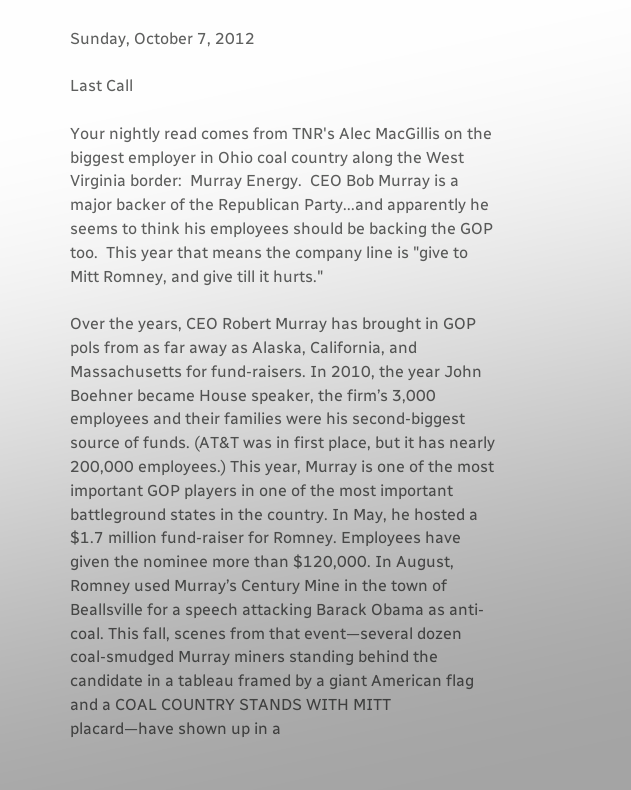Sunday, October 7, 2012

Last Call

Your nightly read comes from TNR's Alec MacGillis on the biggest employer in Ohio coal country along the West Virginia border:  Murray Energy.  CEO Bob Murray is a major backer of the Republican Party...and apparently he seems to think his employees should be backing the GOP too.  This year that means the company line is "give to Mitt Romney, and give till it hurts."

Over the years, CEO Robert Murray has brought in GOP pols from as far away as Alaska, California, and Massachusetts for fund-raisers. In 2010, the year John Boehner became House speaker, the firm’s 3,000 employees and their families were his second-biggest source of funds. (AT&T was in first place, but it has nearly 200,000 employees.) This year, Murray is one of the most important GOP players in one of the most important battleground states in the country. In May, he hosted a $1.7 million fund-raiser for Romney. Employees have given the nominee more than $120,000. In August, Romney used Murray’s Century Mine in the town of Beallsville for a speech attacking Barack Obama as anti-coal. This fall, scenes from that event—several dozen coal-smudged Murray miners standing behind the candidate in a tableau framed by a giant American flag and a COAL COUNTRY STANDS WITH MITT placard—have shown up in a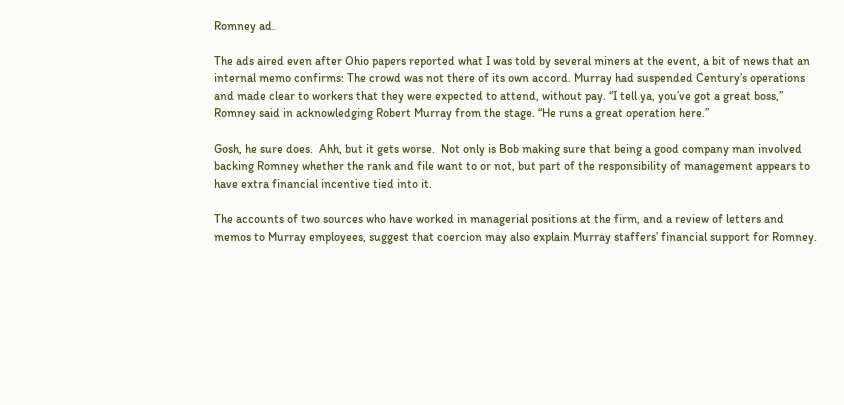Romney ad.

The ads aired even after Ohio papers reported what I was told by several miners at the event, a bit of news that an internal memo confirms: The crowd was not there of its own accord. Murray had suspended Century’s operations and made clear to workers that they were expected to attend, without pay. “I tell ya, you’ve got a great boss,” Romney said in acknowledging Robert Murray from the stage. “He runs a great operation here.”

Gosh, he sure does.  Ahh, but it gets worse.  Not only is Bob making sure that being a good company man involved backing Romney whether the rank and file want to or not, but part of the responsibility of management appears to have extra financial incentive tied into it.

The accounts of two sources who have worked in managerial positions at the firm, and a review of letters and memos to Murray employees, suggest that coercion may also explain Murray staffers’ financial support for Romney.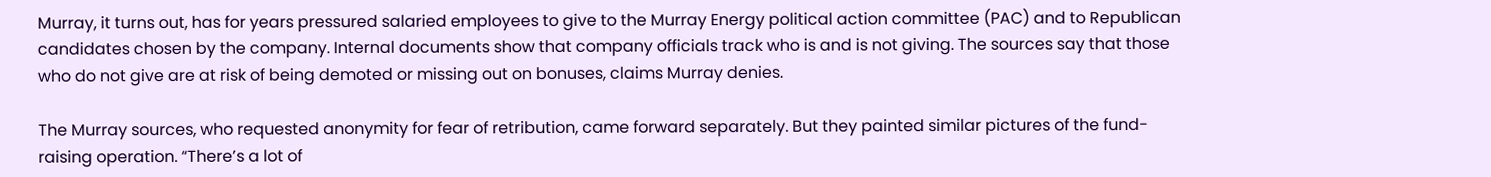Murray, it turns out, has for years pressured salaried employees to give to the Murray Energy political action committee (PAC) and to Republican candidates chosen by the company. Internal documents show that company officials track who is and is not giving. The sources say that those who do not give are at risk of being demoted or missing out on bonuses, claims Murray denies.

The Murray sources, who requested anonymity for fear of retribution, came forward separately. But they painted similar pictures of the fund-raising operation. “There’s a lot of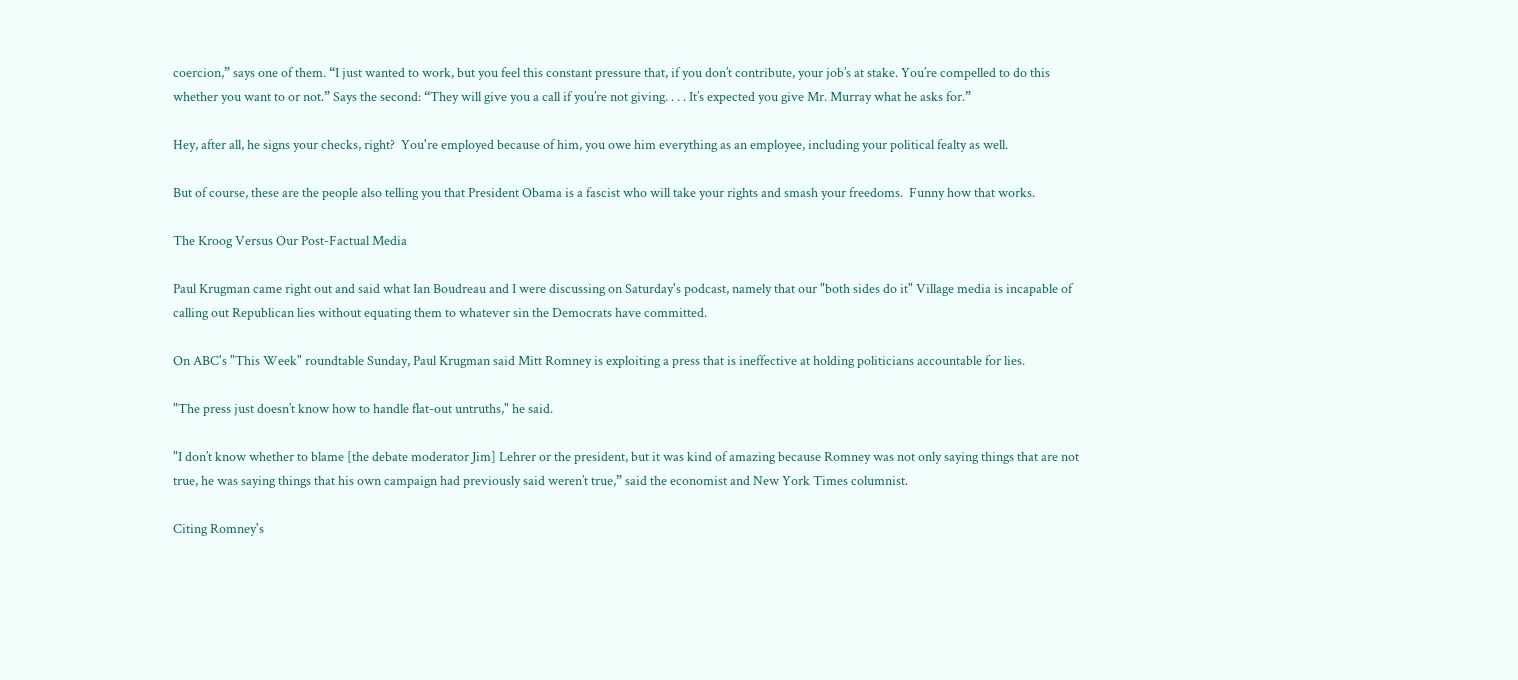coercion,” says one of them. “I just wanted to work, but you feel this constant pressure that, if you don’t contribute, your job’s at stake. You’re compelled to do this whether you want to or not.” Says the second: “They will give you a call if you’re not giving. . . . It’s expected you give Mr. Murray what he asks for.”

Hey, after all, he signs your checks, right?  You're employed because of him, you owe him everything as an employee, including your political fealty as well.

But of course, these are the people also telling you that President Obama is a fascist who will take your rights and smash your freedoms.  Funny how that works.

The Kroog Versus Our Post-Factual Media

Paul Krugman came right out and said what Ian Boudreau and I were discussing on Saturday's podcast, namely that our "both sides do it" Village media is incapable of calling out Republican lies without equating them to whatever sin the Democrats have committed.

On ABC's "This Week" roundtable Sunday, Paul Krugman said Mitt Romney is exploiting a press that is ineffective at holding politicians accountable for lies.

"The press just doesn’t know how to handle flat-out untruths," he said.

"I don’t know whether to blame [the debate moderator Jim] Lehrer or the president, but it was kind of amazing because Romney was not only saying things that are not true, he was saying things that his own campaign had previously said weren’t true,” said the economist and New York Times columnist.

Citing Romney's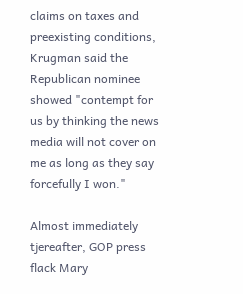claims on taxes and preexisting conditions, Krugman said the Republican nominee showed "contempt for us by thinking the news media will not cover on me as long as they say forcefully I won."

Almost immediately tjereafter, GOP press flack Mary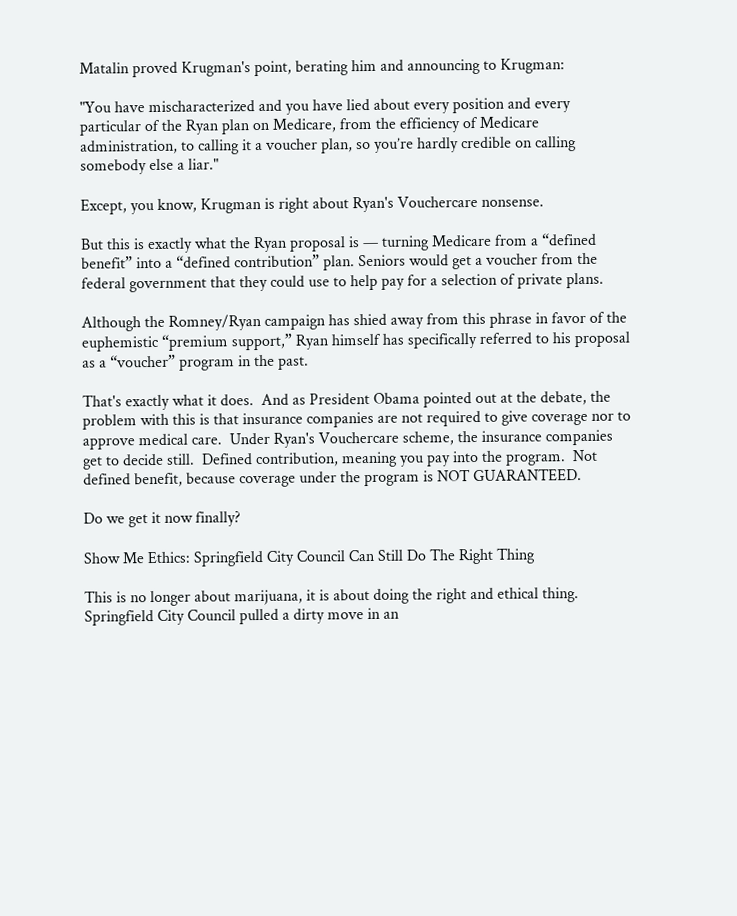Matalin proved Krugman's point, berating him and announcing to Krugman:

"You have mischaracterized and you have lied about every position and every particular of the Ryan plan on Medicare, from the efficiency of Medicare administration, to calling it a voucher plan, so you’re hardly credible on calling somebody else a liar."

Except, you know, Krugman is right about Ryan's Vouchercare nonsense.

But this is exactly what the Ryan proposal is — turning Medicare from a “defined benefit” into a “defined contribution” plan. Seniors would get a voucher from the federal government that they could use to help pay for a selection of private plans.

Although the Romney/Ryan campaign has shied away from this phrase in favor of the euphemistic “premium support,” Ryan himself has specifically referred to his proposal as a “voucher” program in the past.

That's exactly what it does.  And as President Obama pointed out at the debate, the problem with this is that insurance companies are not required to give coverage nor to approve medical care.  Under Ryan's Vouchercare scheme, the insurance companies get to decide still.  Defined contribution, meaning you pay into the program.  Not defined benefit, because coverage under the program is NOT GUARANTEED.

Do we get it now finally?

Show Me Ethics: Springfield City Council Can Still Do The Right Thing

This is no longer about marijuana, it is about doing the right and ethical thing.  Springfield City Council pulled a dirty move in an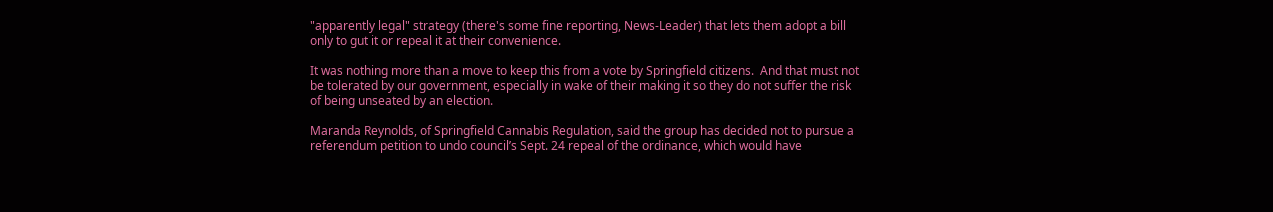"apparently legal" strategy (there's some fine reporting, News-Leader) that lets them adopt a bill only to gut it or repeal it at their convenience.

It was nothing more than a move to keep this from a vote by Springfield citizens.  And that must not be tolerated by our government, especially in wake of their making it so they do not suffer the risk of being unseated by an election.

Maranda Reynolds, of Springfield Cannabis Regulation, said the group has decided not to pursue a referendum petition to undo council’s Sept. 24 repeal of the ordinance, which would have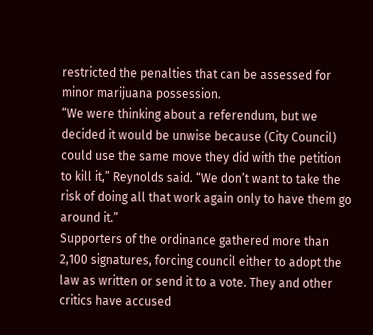restricted the penalties that can be assessed for minor marijuana possession.
“We were thinking about a referendum, but we decided it would be unwise because (City Council) could use the same move they did with the petition to kill it,” Reynolds said. “We don’t want to take the risk of doing all that work again only to have them go around it.”
Supporters of the ordinance gathered more than 2,100 signatures, forcing council either to adopt the law as written or send it to a vote. They and other critics have accused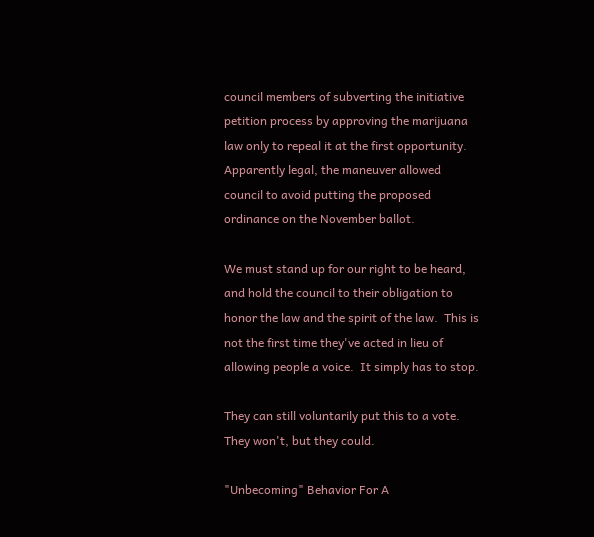council members of subverting the initiative petition process by approving the marijuana law only to repeal it at the first opportunity.
Apparently legal, the maneuver allowed council to avoid putting the proposed ordinance on the November ballot.

We must stand up for our right to be heard, and hold the council to their obligation to honor the law and the spirit of the law.  This is not the first time they've acted in lieu of allowing people a voice.  It simply has to stop.

They can still voluntarily put this to a vote.  They won't, but they could.

"Unbecoming" Behavior For A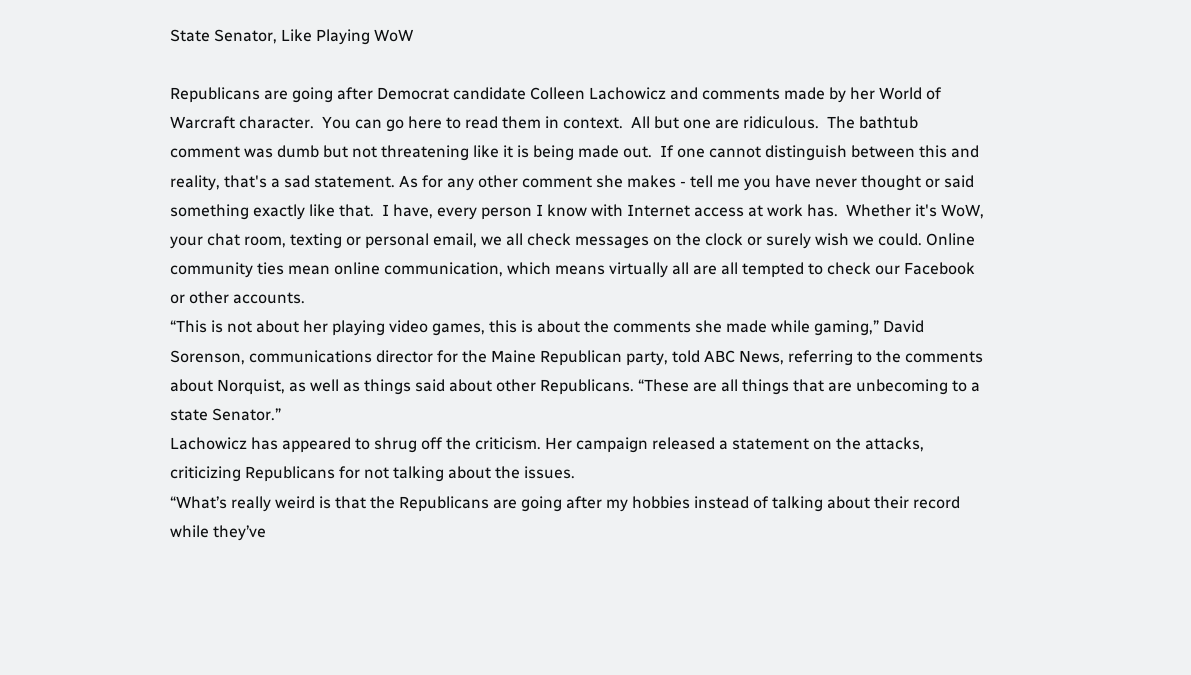State Senator, Like Playing WoW

Republicans are going after Democrat candidate Colleen Lachowicz and comments made by her World of Warcraft character.  You can go here to read them in context.  All but one are ridiculous.  The bathtub comment was dumb but not threatening like it is being made out.  If one cannot distinguish between this and reality, that's a sad statement. As for any other comment she makes - tell me you have never thought or said something exactly like that.  I have, every person I know with Internet access at work has.  Whether it's WoW, your chat room, texting or personal email, we all check messages on the clock or surely wish we could. Online community ties mean online communication, which means virtually all are all tempted to check our Facebook or other accounts.
“This is not about her playing video games, this is about the comments she made while gaming,” David Sorenson, communications director for the Maine Republican party, told ABC News, referring to the comments about Norquist, as well as things said about other Republicans. “These are all things that are unbecoming to a state Senator.”
Lachowicz has appeared to shrug off the criticism. Her campaign released a statement on the attacks, criticizing Republicans for not talking about the issues.
“What’s really weird is that the Republicans are going after my hobbies instead of talking about their record while they’ve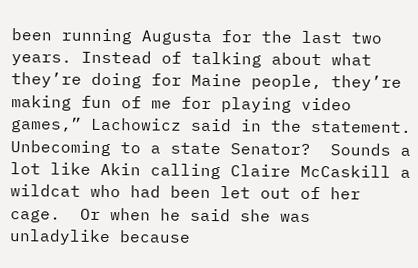been running Augusta for the last two years. Instead of talking about what they’re doing for Maine people, they’re making fun of me for playing video games,” Lachowicz said in the statement.
Unbecoming to a state Senator?  Sounds a lot like Akin calling Claire McCaskill a wildcat who had been let out of her cage.  Or when he said she was unladylike because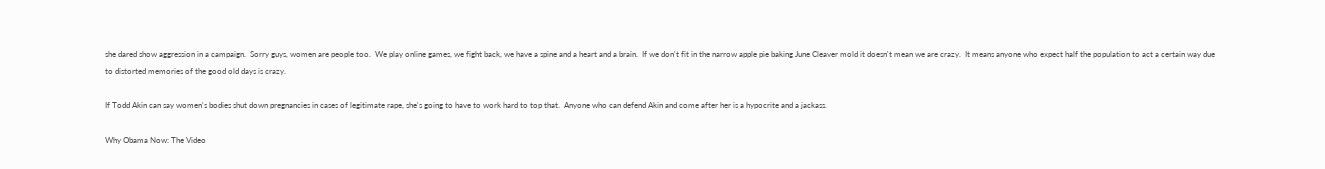she dared show aggression in a campaign.  Sorry guys, women are people too.  We play online games, we fight back, we have a spine and a heart and a brain.  If we don't fit in the narrow apple pie baking June Cleaver mold it doesn't mean we are crazy.  It means anyone who expect half the population to act a certain way due to distorted memories of the good old days is crazy.

If Todd Akin can say women's bodies shut down pregnancies in cases of legitimate rape, she's going to have to work hard to top that.  Anyone who can defend Akin and come after her is a hypocrite and a jackass.

Why Obama Now: The Video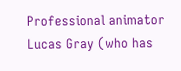Professional animator Lucas Gray (who has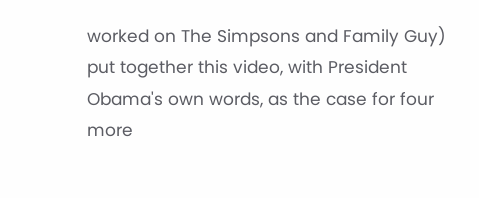worked on The Simpsons and Family Guy) put together this video, with President Obama's own words, as the case for four more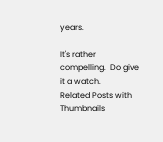years.

It's rather compelling.  Do give it a watch.
Related Posts with Thumbnails